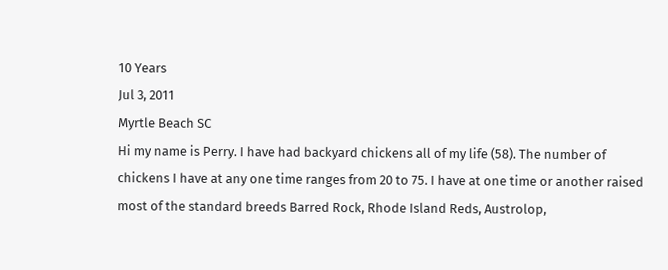10 Years
Jul 3, 2011
Myrtle Beach SC
Hi my name is Perry. I have had backyard chickens all of my life (58). The number of chickens I have at any one time ranges from 20 to 75. I have at one time or another raised most of the standard breeds Barred Rock, Rhode Island Reds, Austrolop,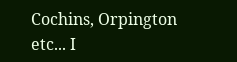Cochins, Orpington etc... I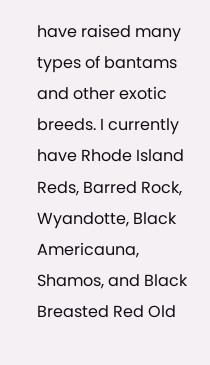have raised many types of bantams and other exotic breeds. I currently have Rhode Island Reds, Barred Rock, Wyandotte, Black Americauna, Shamos, and Black Breasted Red Old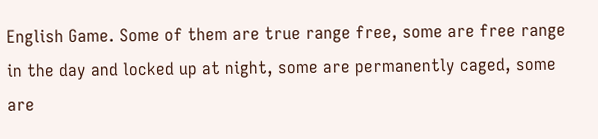English Game. Some of them are true range free, some are free range in the day and locked up at night, some are permanently caged, some are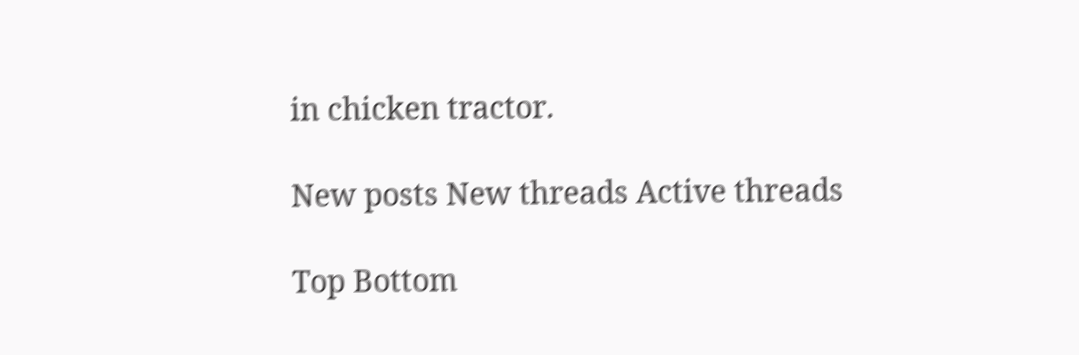in chicken tractor.

New posts New threads Active threads

Top Bottom